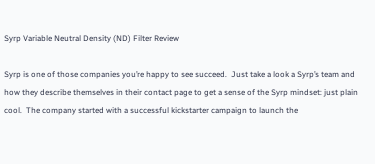Syrp Variable Neutral Density (ND) Filter Review

Syrp is one of those companies you’re happy to see succeed.  Just take a look a Syrp’s team and how they describe themselves in their contact page to get a sense of the Syrp mindset: just plain cool.  The company started with a successful kickstarter campaign to launch the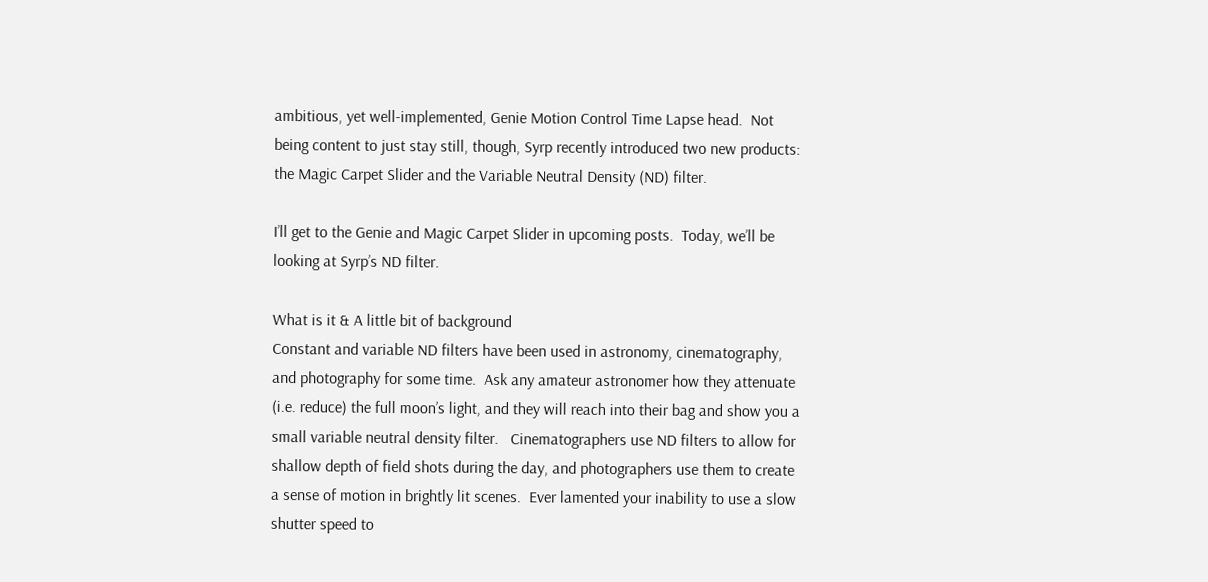ambitious, yet well-implemented, Genie Motion Control Time Lapse head.  Not being content to just stay still, though, Syrp recently introduced two new products: the Magic Carpet Slider and the Variable Neutral Density (ND) filter.

I’ll get to the Genie and Magic Carpet Slider in upcoming posts.  Today, we’ll be looking at Syrp’s ND filter.

What is it & A little bit of background
Constant and variable ND filters have been used in astronomy, cinematography, and photography for some time.  Ask any amateur astronomer how they attenuate (i.e. reduce) the full moon’s light, and they will reach into their bag and show you a small variable neutral density filter.   Cinematographers use ND filters to allow for shallow depth of field shots during the day, and photographers use them to create a sense of motion in brightly lit scenes.  Ever lamented your inability to use a slow shutter speed to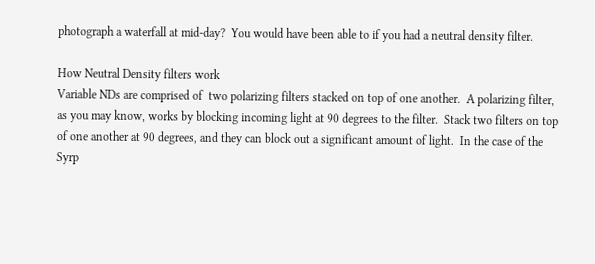photograph a waterfall at mid-day?  You would have been able to if you had a neutral density filter.

How Neutral Density filters work
Variable NDs are comprised of  two polarizing filters stacked on top of one another.  A polarizing filter, as you may know, works by blocking incoming light at 90 degrees to the filter.  Stack two filters on top of one another at 90 degrees, and they can block out a significant amount of light.  In the case of the Syrp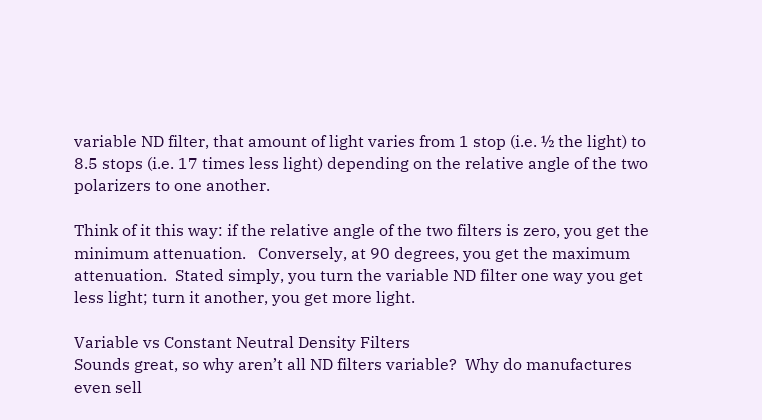variable ND filter, that amount of light varies from 1 stop (i.e. ½ the light) to 8.5 stops (i.e. 17 times less light) depending on the relative angle of the two polarizers to one another.

Think of it this way: if the relative angle of the two filters is zero, you get the minimum attenuation.   Conversely, at 90 degrees, you get the maximum attenuation.  Stated simply, you turn the variable ND filter one way you get less light; turn it another, you get more light.

Variable vs Constant Neutral Density Filters
Sounds great, so why aren’t all ND filters variable?  Why do manufactures even sell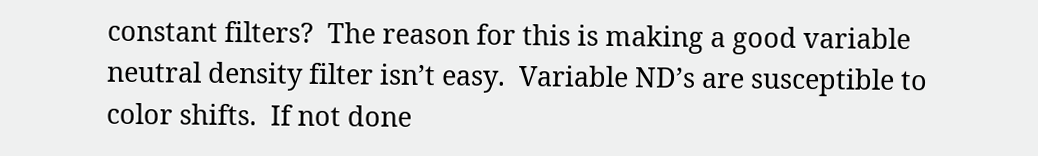constant filters?  The reason for this is making a good variable neutral density filter isn’t easy.  Variable ND’s are susceptible to color shifts.  If not done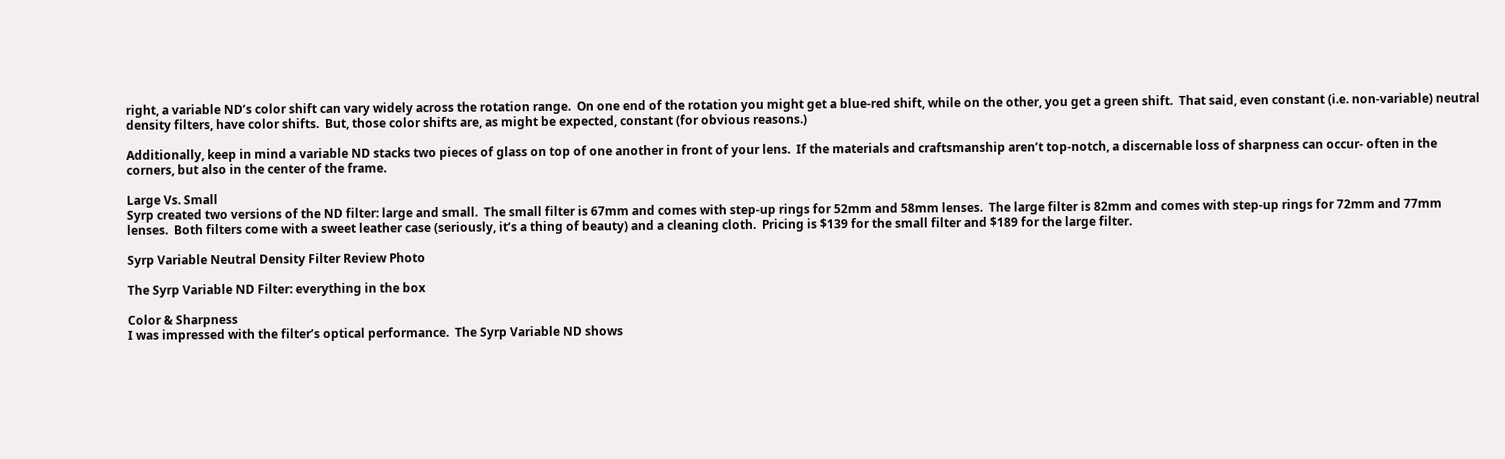right, a variable ND’s color shift can vary widely across the rotation range.  On one end of the rotation you might get a blue-red shift, while on the other, you get a green shift.  That said, even constant (i.e. non-variable) neutral density filters, have color shifts.  But, those color shifts are, as might be expected, constant (for obvious reasons.)

Additionally, keep in mind a variable ND stacks two pieces of glass on top of one another in front of your lens.  If the materials and craftsmanship aren’t top-notch, a discernable loss of sharpness can occur- often in the corners, but also in the center of the frame.

Large Vs. Small
Syrp created two versions of the ND filter: large and small.  The small filter is 67mm and comes with step-up rings for 52mm and 58mm lenses.  The large filter is 82mm and comes with step-up rings for 72mm and 77mm lenses.  Both filters come with a sweet leather case (seriously, it’s a thing of beauty) and a cleaning cloth.  Pricing is $139 for the small filter and $189 for the large filter.

Syrp Variable Neutral Density Filter Review Photo

The Syrp Variable ND Filter: everything in the box

Color & Sharpness
I was impressed with the filter’s optical performance.  The Syrp Variable ND shows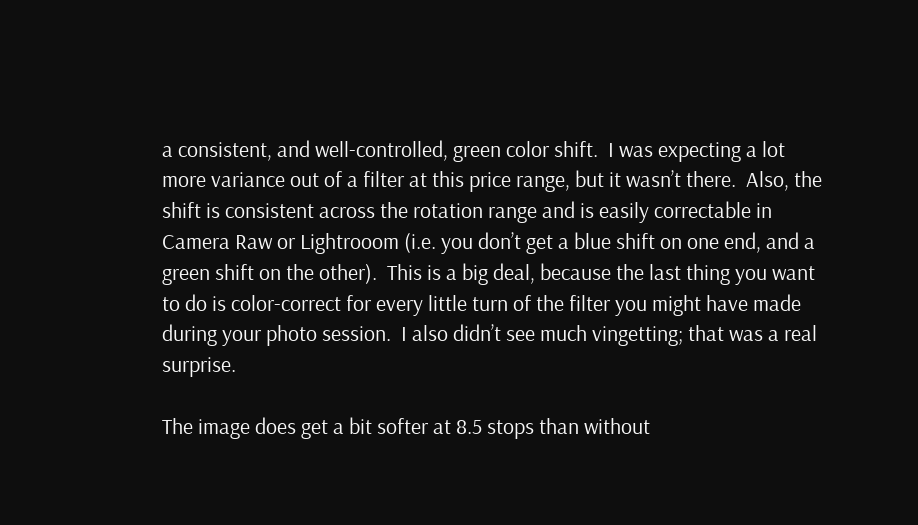a consistent, and well-controlled, green color shift.  I was expecting a lot more variance out of a filter at this price range, but it wasn’t there.  Also, the shift is consistent across the rotation range and is easily correctable in Camera Raw or Lightrooom (i.e. you don’t get a blue shift on one end, and a green shift on the other).  This is a big deal, because the last thing you want to do is color-correct for every little turn of the filter you might have made during your photo session.  I also didn’t see much vingetting; that was a real surprise.

The image does get a bit softer at 8.5 stops than without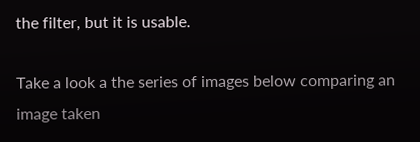the filter, but it is usable.

Take a look a the series of images below comparing an image taken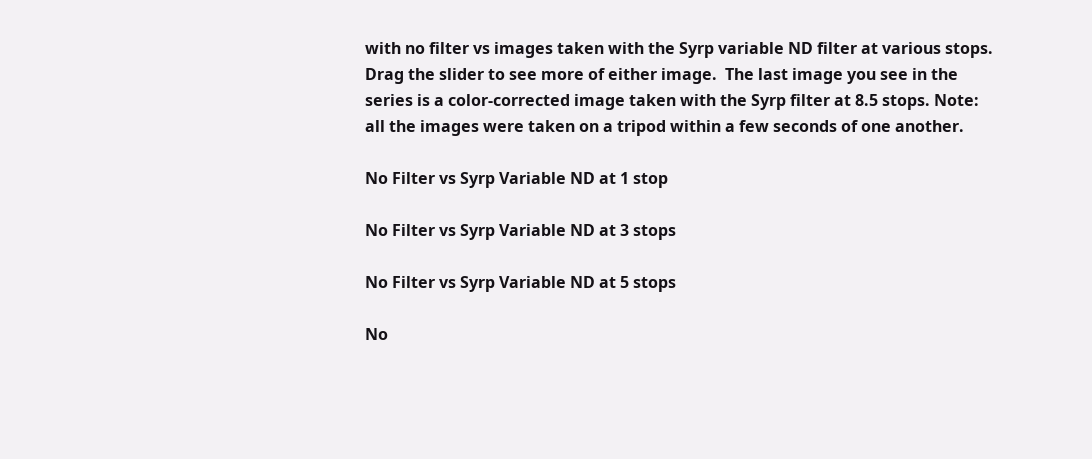with no filter vs images taken with the Syrp variable ND filter at various stops.  Drag the slider to see more of either image.  The last image you see in the series is a color-corrected image taken with the Syrp filter at 8.5 stops. Note: all the images were taken on a tripod within a few seconds of one another.

No Filter vs Syrp Variable ND at 1 stop

No Filter vs Syrp Variable ND at 3 stops

No Filter vs Syrp Variable ND at 5 stops

No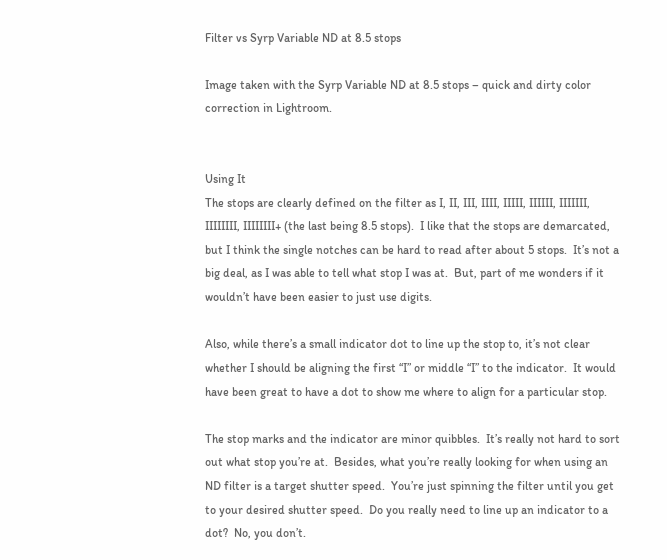Filter vs Syrp Variable ND at 8.5 stops

Image taken with the Syrp Variable ND at 8.5 stops – quick and dirty color correction in Lightroom.


Using It
The stops are clearly defined on the filter as I, II, III, IIII, IIIII, IIIIII, IIIIIII, IIIIIIII, IIIIIIII+ (the last being 8.5 stops).  I like that the stops are demarcated, but I think the single notches can be hard to read after about 5 stops.  It’s not a big deal, as I was able to tell what stop I was at.  But, part of me wonders if it wouldn’t have been easier to just use digits.

Also, while there’s a small indicator dot to line up the stop to, it’s not clear whether I should be aligning the first “I” or middle “I” to the indicator.  It would have been great to have a dot to show me where to align for a particular stop.

The stop marks and the indicator are minor quibbles.  It’s really not hard to sort out what stop you’re at.  Besides, what you’re really looking for when using an ND filter is a target shutter speed.  You’re just spinning the filter until you get to your desired shutter speed.  Do you really need to line up an indicator to a dot?  No, you don’t.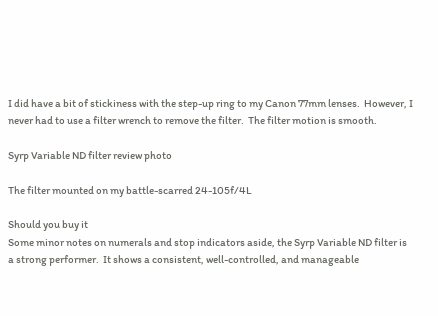I did have a bit of stickiness with the step-up ring to my Canon 77mm lenses.  However, I never had to use a filter wrench to remove the filter.  The filter motion is smooth.

Syrp Variable ND filter review photo

The filter mounted on my battle-scarred 24-105f/4L

Should you buy it
Some minor notes on numerals and stop indicators aside, the Syrp Variable ND filter is a strong performer.  It shows a consistent, well-controlled, and manageable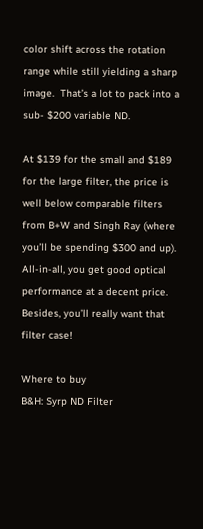color shift across the rotation range while still yielding a sharp image.  That’s a lot to pack into a sub- $200 variable ND.

At $139 for the small and $189 for the large filter, the price is well below comparable filters from B+W and Singh Ray (where you’ll be spending $300 and up).  All-in-all, you get good optical performance at a decent price.  Besides, you’ll really want that filter case!

Where to buy
B&H: Syrp ND Filter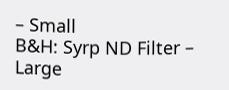– Small
B&H: Syrp ND Filter – Large